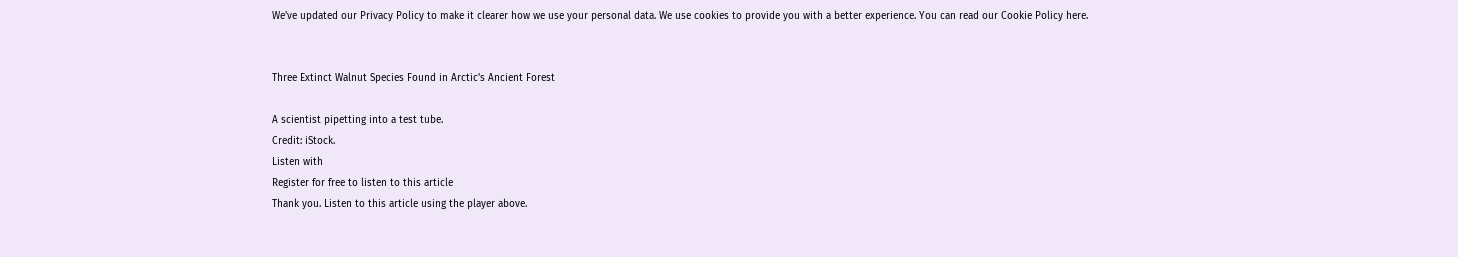We've updated our Privacy Policy to make it clearer how we use your personal data. We use cookies to provide you with a better experience. You can read our Cookie Policy here.


Three Extinct Walnut Species Found in Arctic's Ancient Forest

A scientist pipetting into a test tube.
Credit: iStock.
Listen with
Register for free to listen to this article
Thank you. Listen to this article using the player above.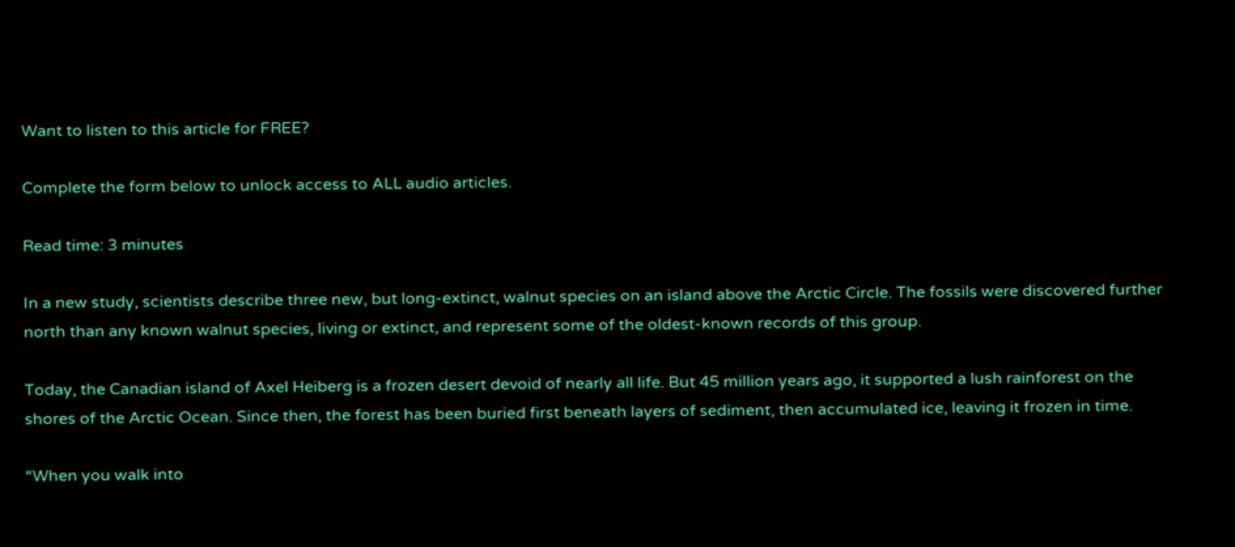Want to listen to this article for FREE?

Complete the form below to unlock access to ALL audio articles.

Read time: 3 minutes

In a new study, scientists describe three new, but long-extinct, walnut species on an island above the Arctic Circle. The fossils were discovered further north than any known walnut species, living or extinct, and represent some of the oldest-known records of this group.

Today, the Canadian island of Axel Heiberg is a frozen desert devoid of nearly all life. But 45 million years ago, it supported a lush rainforest on the shores of the Arctic Ocean. Since then, the forest has been buried first beneath layers of sediment, then accumulated ice, leaving it frozen in time.

“When you walk into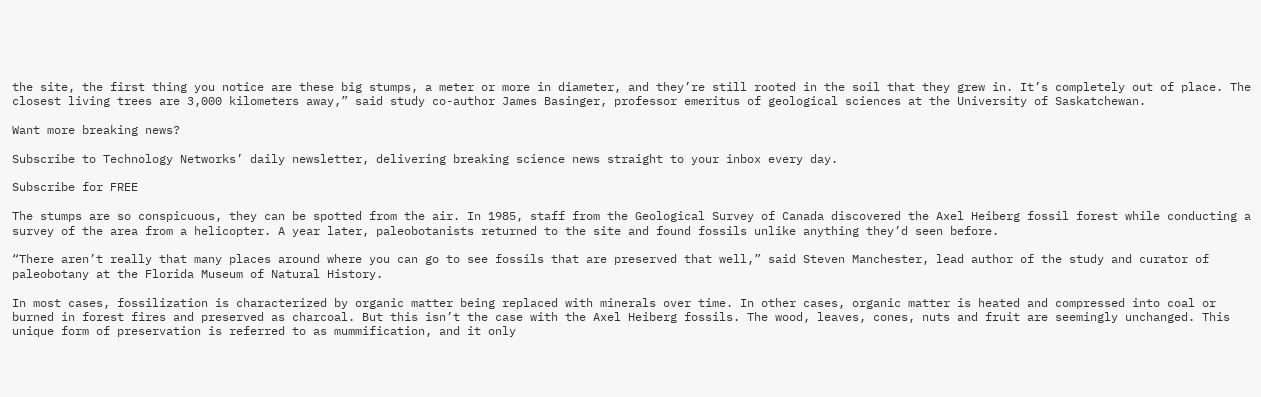the site, the first thing you notice are these big stumps, a meter or more in diameter, and they’re still rooted in the soil that they grew in. It’s completely out of place. The closest living trees are 3,000 kilometers away,” said study co-author James Basinger, professor emeritus of geological sciences at the University of Saskatchewan.

Want more breaking news?

Subscribe to Technology Networks’ daily newsletter, delivering breaking science news straight to your inbox every day.

Subscribe for FREE

The stumps are so conspicuous, they can be spotted from the air. In 1985, staff from the Geological Survey of Canada discovered the Axel Heiberg fossil forest while conducting a survey of the area from a helicopter. A year later, paleobotanists returned to the site and found fossils unlike anything they’d seen before.

“There aren’t really that many places around where you can go to see fossils that are preserved that well,” said Steven Manchester, lead author of the study and curator of paleobotany at the Florida Museum of Natural History.

In most cases, fossilization is characterized by organic matter being replaced with minerals over time. In other cases, organic matter is heated and compressed into coal or burned in forest fires and preserved as charcoal. But this isn’t the case with the Axel Heiberg fossils. The wood, leaves, cones, nuts and fruit are seemingly unchanged. This unique form of preservation is referred to as mummification, and it only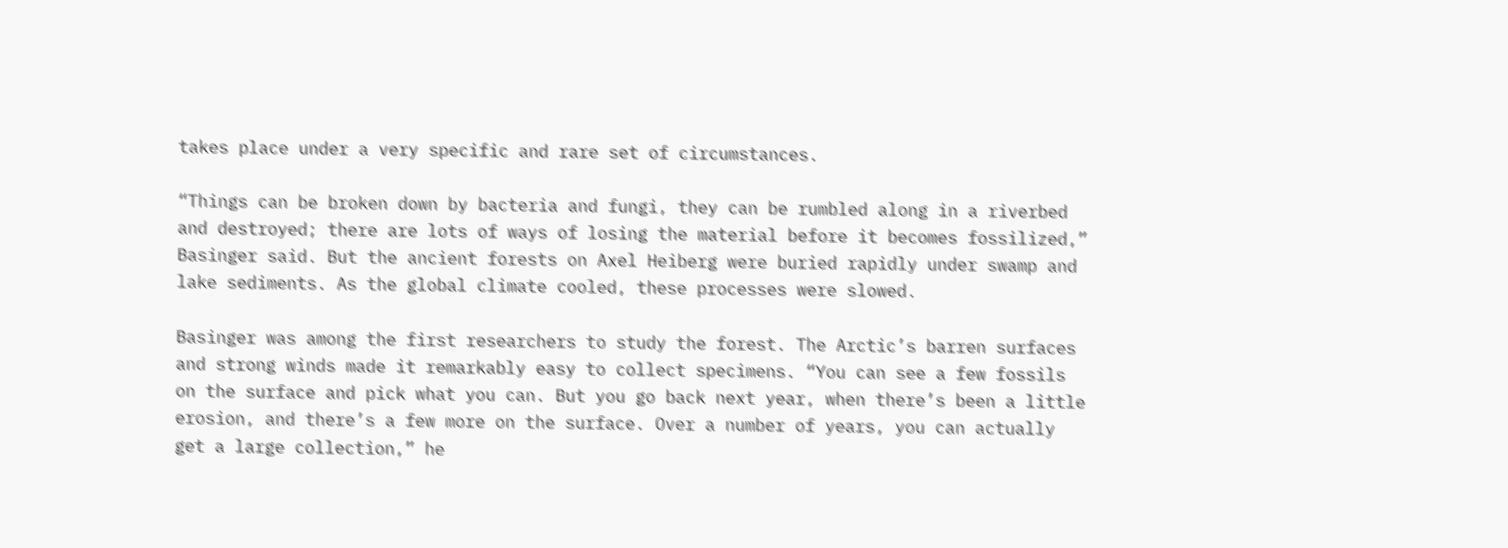takes place under a very specific and rare set of circumstances.

“Things can be broken down by bacteria and fungi, they can be rumbled along in a riverbed and destroyed; there are lots of ways of losing the material before it becomes fossilized,” Basinger said. But the ancient forests on Axel Heiberg were buried rapidly under swamp and lake sediments. As the global climate cooled, these processes were slowed.

Basinger was among the first researchers to study the forest. The Arctic’s barren surfaces and strong winds made it remarkably easy to collect specimens. “You can see a few fossils on the surface and pick what you can. But you go back next year, when there’s been a little erosion, and there’s a few more on the surface. Over a number of years, you can actually get a large collection,” he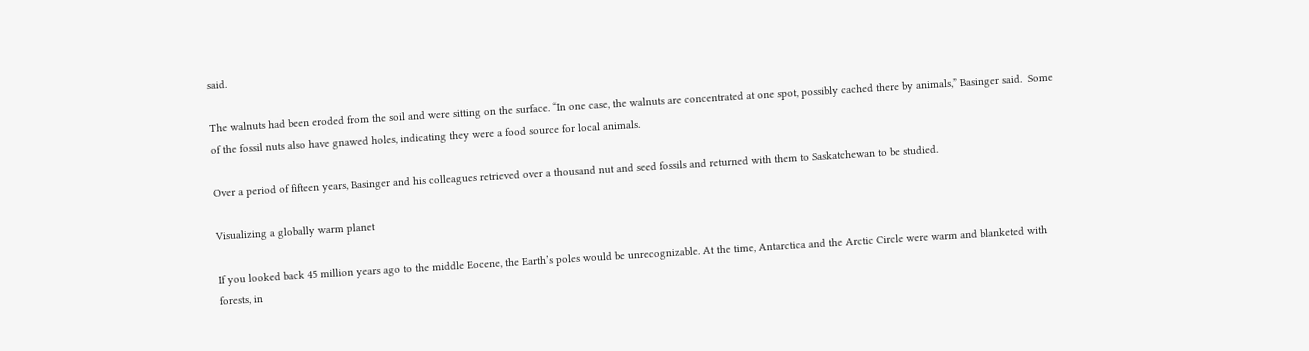said.

The walnuts had been eroded from the soil and were sitting on the surface. “In one case, the walnuts are concentrated at one spot, possibly cached there by animals,” Basinger said.  Some of the fossil nuts also have gnawed holes, indicating they were a food source for local animals.

Over a period of fifteen years, Basinger and his colleagues retrieved over a thousand nut and seed fossils and returned with them to Saskatchewan to be studied.

Visualizing a globally warm planet

If you looked back 45 million years ago to the middle Eocene, the Earth’s poles would be unrecognizable. At the time, Antarctica and the Arctic Circle were warm and blanketed with forests, in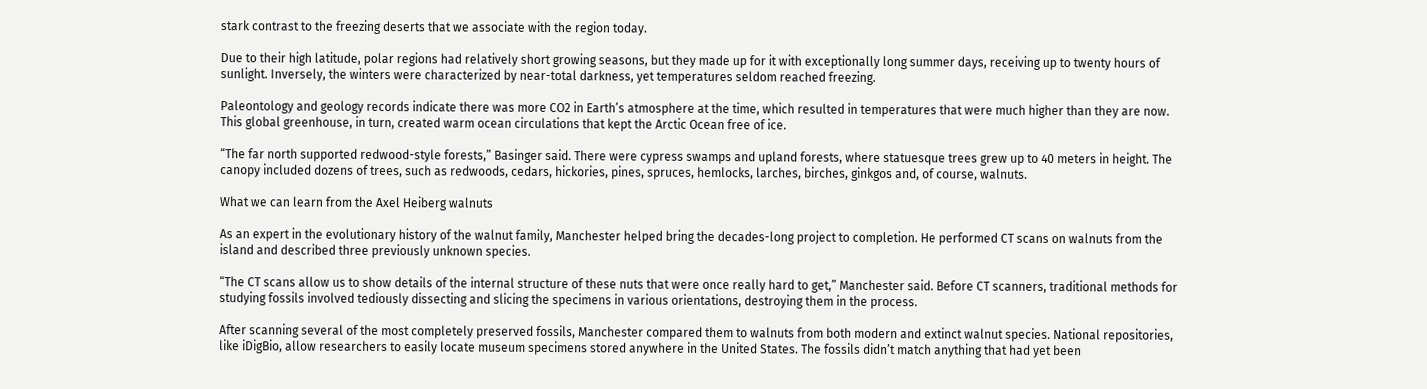stark contrast to the freezing deserts that we associate with the region today.

Due to their high latitude, polar regions had relatively short growing seasons, but they made up for it with exceptionally long summer days, receiving up to twenty hours of sunlight. Inversely, the winters were characterized by near-total darkness, yet temperatures seldom reached freezing.

Paleontology and geology records indicate there was more CO2 in Earth’s atmosphere at the time, which resulted in temperatures that were much higher than they are now. This global greenhouse, in turn, created warm ocean circulations that kept the Arctic Ocean free of ice.

“The far north supported redwood-style forests,” Basinger said. There were cypress swamps and upland forests, where statuesque trees grew up to 40 meters in height. The canopy included dozens of trees, such as redwoods, cedars, hickories, pines, spruces, hemlocks, larches, birches, ginkgos and, of course, walnuts.

What we can learn from the Axel Heiberg walnuts

As an expert in the evolutionary history of the walnut family, Manchester helped bring the decades-long project to completion. He performed CT scans on walnuts from the island and described three previously unknown species.

“The CT scans allow us to show details of the internal structure of these nuts that were once really hard to get,” Manchester said. Before CT scanners, traditional methods for studying fossils involved tediously dissecting and slicing the specimens in various orientations, destroying them in the process.

After scanning several of the most completely preserved fossils, Manchester compared them to walnuts from both modern and extinct walnut species. National repositories, like iDigBio, allow researchers to easily locate museum specimens stored anywhere in the United States. The fossils didn’t match anything that had yet been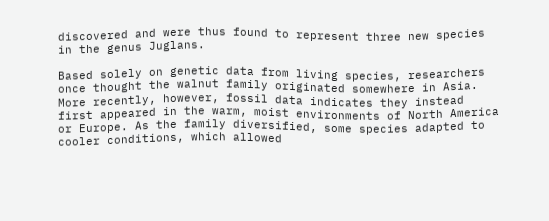discovered and were thus found to represent three new species in the genus Juglans.

Based solely on genetic data from living species, researchers once thought the walnut family originated somewhere in Asia. More recently, however, fossil data indicates they instead first appeared in the warm, moist environments of North America or Europe. As the family diversified, some species adapted to cooler conditions, which allowed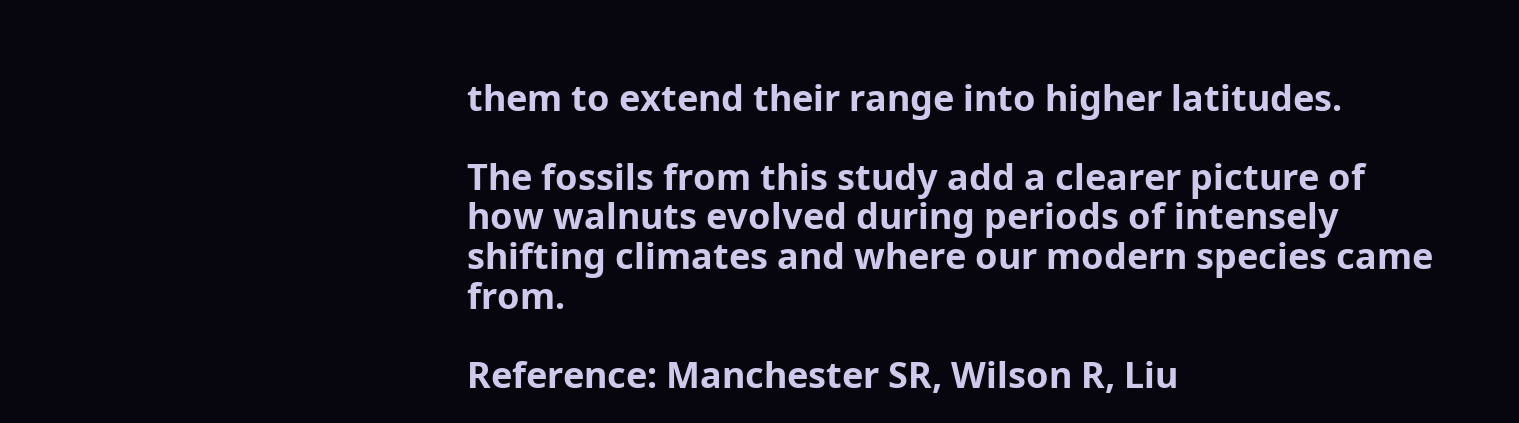them to extend their range into higher latitudes.

The fossils from this study add a clearer picture of how walnuts evolved during periods of intensely shifting climates and where our modern species came from.

Reference: Manchester SR, Wilson R, Liu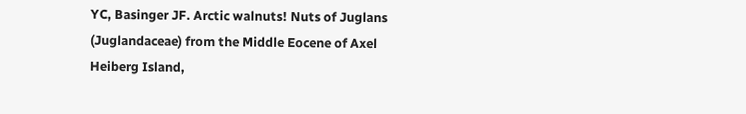YC, Basinger JF. Arctic walnuts! Nuts of Juglans (Juglandaceae) from the Middle Eocene of Axel Heiberg Island,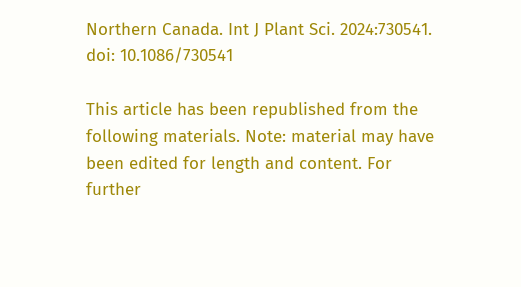Northern Canada. Int J Plant Sci. 2024:730541. doi: 10.1086/730541

This article has been republished from the following materials. Note: material may have been edited for length and content. For further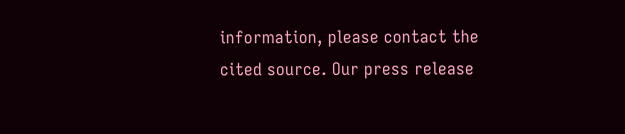information, please contact the cited source. Our press release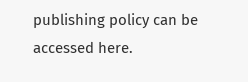publishing policy can be accessed here.